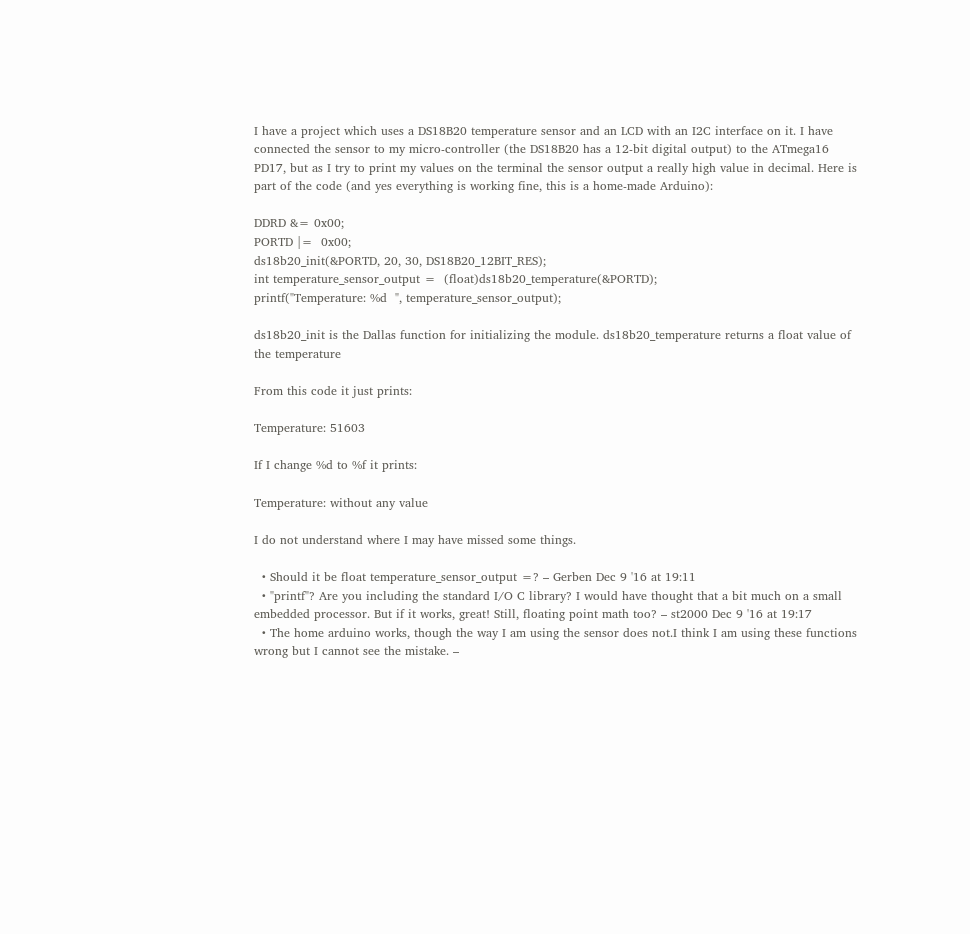I have a project which uses a DS18B20 temperature sensor and an LCD with an I2C interface on it. I have connected the sensor to my micro-controller (the DS18B20 has a 12-bit digital output) to the ATmega16 PD17, but as I try to print my values on the terminal the sensor output a really high value in decimal. Here is part of the code (and yes everything is working fine, this is a home-made Arduino):

DDRD &= 0x00;
PORTD |=  0x00;
ds18b20_init(&PORTD, 20, 30, DS18B20_12BIT_RES);
int temperature_sensor_output =  (float)ds18b20_temperature(&PORTD);
printf("Temperature: %d  ", temperature_sensor_output);

ds18b20_init is the Dallas function for initializing the module. ds18b20_temperature returns a float value of the temperature

From this code it just prints:

Temperature: 51603

If I change %d to %f it prints:

Temperature: without any value

I do not understand where I may have missed some things.

  • Should it be float temperature_sensor_output =? – Gerben Dec 9 '16 at 19:11
  • "printf"? Are you including the standard I/O C library? I would have thought that a bit much on a small embedded processor. But if it works, great! Still, floating point math too? – st2000 Dec 9 '16 at 19:17
  • The home arduino works, though the way I am using the sensor does not.I think I am using these functions wrong but I cannot see the mistake. –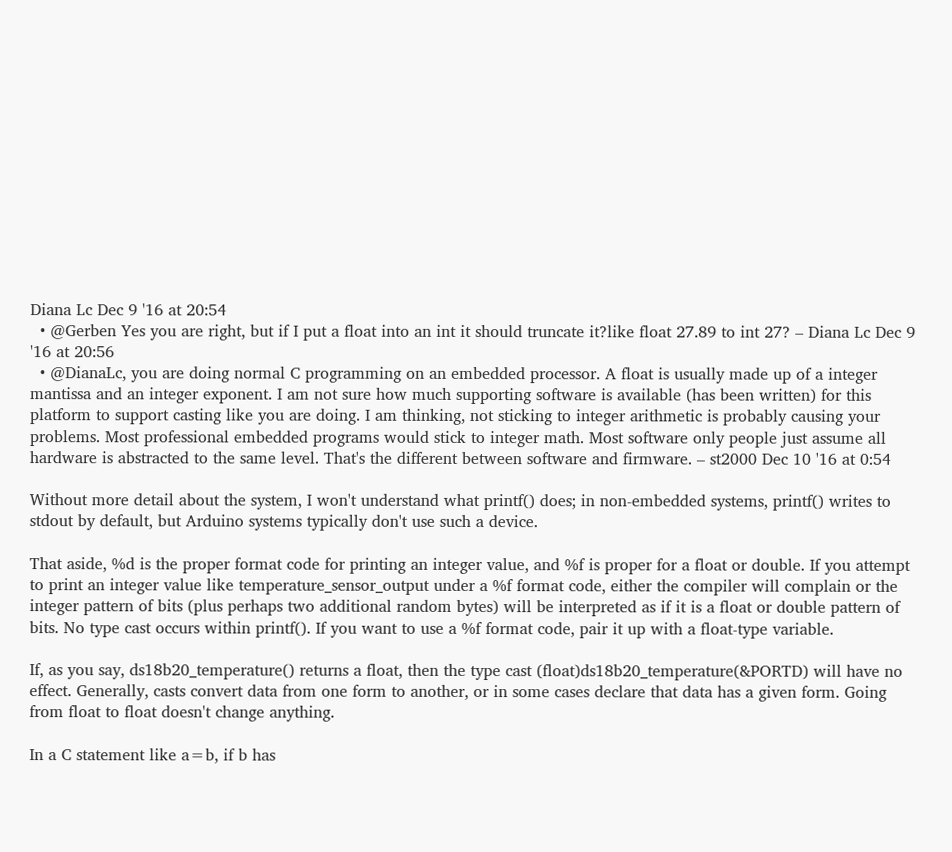Diana Lc Dec 9 '16 at 20:54
  • @Gerben Yes you are right, but if I put a float into an int it should truncate it?like float 27.89 to int 27? – Diana Lc Dec 9 '16 at 20:56
  • @DianaLc, you are doing normal C programming on an embedded processor. A float is usually made up of a integer mantissa and an integer exponent. I am not sure how much supporting software is available (has been written) for this platform to support casting like you are doing. I am thinking, not sticking to integer arithmetic is probably causing your problems. Most professional embedded programs would stick to integer math. Most software only people just assume all hardware is abstracted to the same level. That's the different between software and firmware. – st2000 Dec 10 '16 at 0:54

Without more detail about the system, I won't understand what printf() does; in non-embedded systems, printf() writes to stdout by default, but Arduino systems typically don't use such a device.

That aside, %d is the proper format code for printing an integer value, and %f is proper for a float or double. If you attempt to print an integer value like temperature_sensor_output under a %f format code, either the compiler will complain or the integer pattern of bits (plus perhaps two additional random bytes) will be interpreted as if it is a float or double pattern of bits. No type cast occurs within printf(). If you want to use a %f format code, pair it up with a float-type variable.

If, as you say, ds18b20_temperature() returns a float, then the type cast (float)ds18b20_temperature(&PORTD) will have no effect. Generally, casts convert data from one form to another, or in some cases declare that data has a given form. Going from float to float doesn't change anything.

In a C statement like a=b, if b has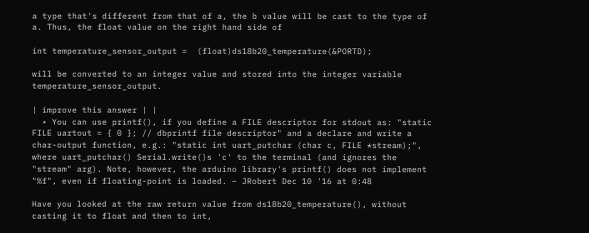a type that's different from that of a, the b value will be cast to the type of a. Thus, the float value on the right hand side of

int temperature_sensor_output =  (float)ds18b20_temperature(&PORTD);

will be converted to an integer value and stored into the integer variable temperature_sensor_output.

| improve this answer | |
  • You can use printf(), if you define a FILE descriptor for stdout as: "static FILE uartout = { 0 }; // dbprintf file descriptor" and a declare and write a char-output function, e.g.: "static int uart_putchar (char c, FILE *stream);", where uart_putchar() Serial.write()s 'c' to the terminal (and ignores the "stream" arg). Note, however, the arduino library's printf() does not implement "%f", even if floating-point is loaded. – JRobert Dec 10 '16 at 0:48

Have you looked at the raw return value from ds18b20_temperature(), without casting it to float and then to int,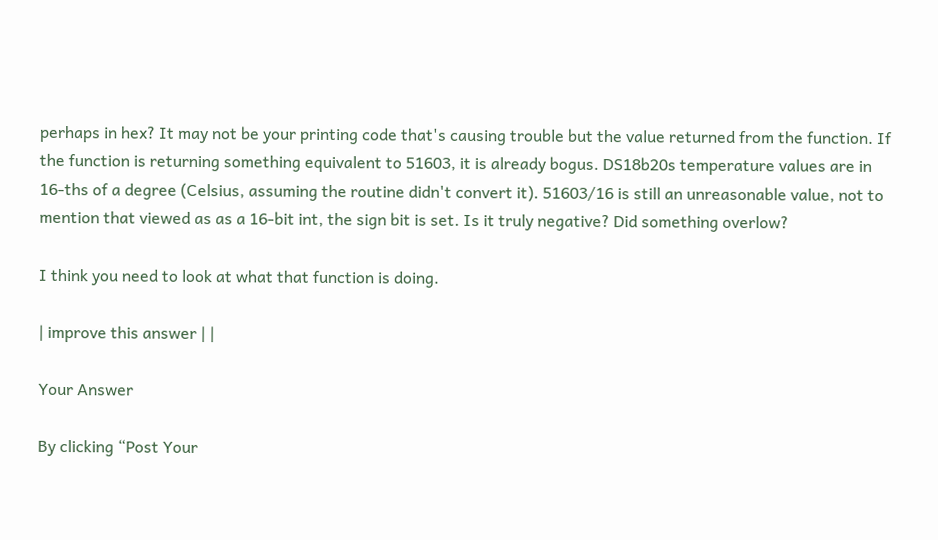perhaps in hex? It may not be your printing code that's causing trouble but the value returned from the function. If the function is returning something equivalent to 51603, it is already bogus. DS18b20s temperature values are in 16-ths of a degree (Celsius, assuming the routine didn't convert it). 51603/16 is still an unreasonable value, not to mention that viewed as as a 16-bit int, the sign bit is set. Is it truly negative? Did something overlow?

I think you need to look at what that function is doing.

| improve this answer | |

Your Answer

By clicking “Post Your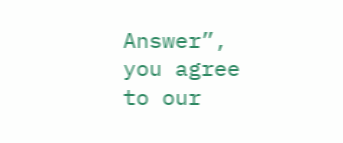Answer”, you agree to our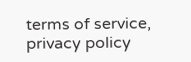terms of service, privacy policy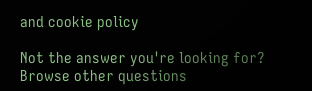and cookie policy

Not the answer you're looking for? Browse other questions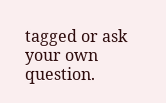tagged or ask your own question.